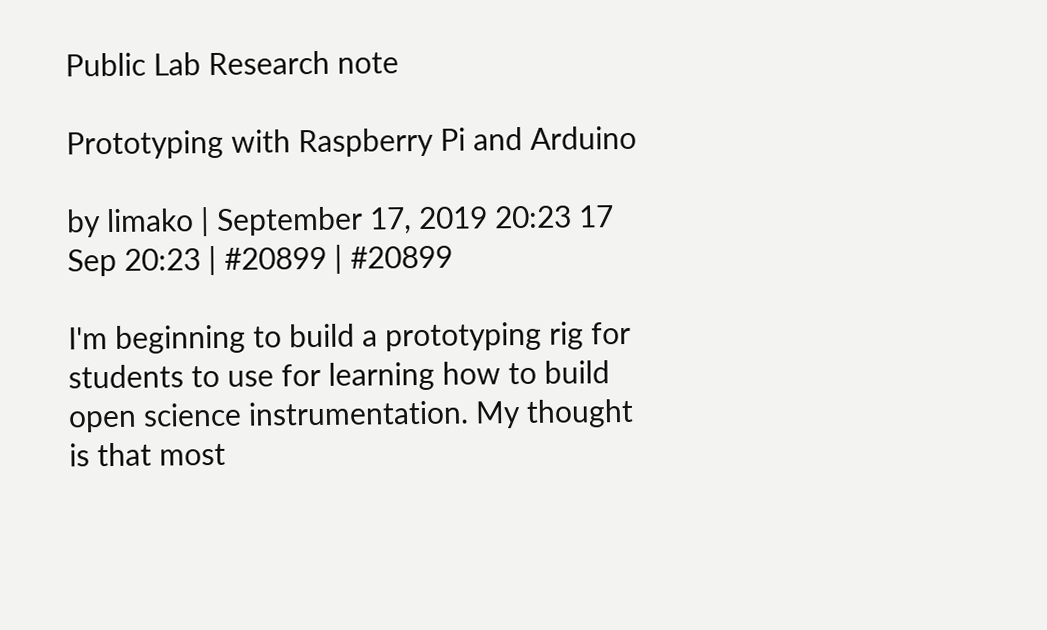Public Lab Research note

Prototyping with Raspberry Pi and Arduino

by limako | September 17, 2019 20:23 17 Sep 20:23 | #20899 | #20899

I'm beginning to build a prototyping rig for students to use for learning how to build open science instrumentation. My thought is that most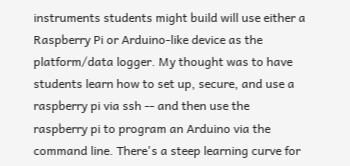instruments students might build will use either a Raspberry Pi or Arduino-like device as the platform/data logger. My thought was to have students learn how to set up, secure, and use a raspberry pi via ssh -- and then use the raspberry pi to program an Arduino via the command line. There's a steep learning curve for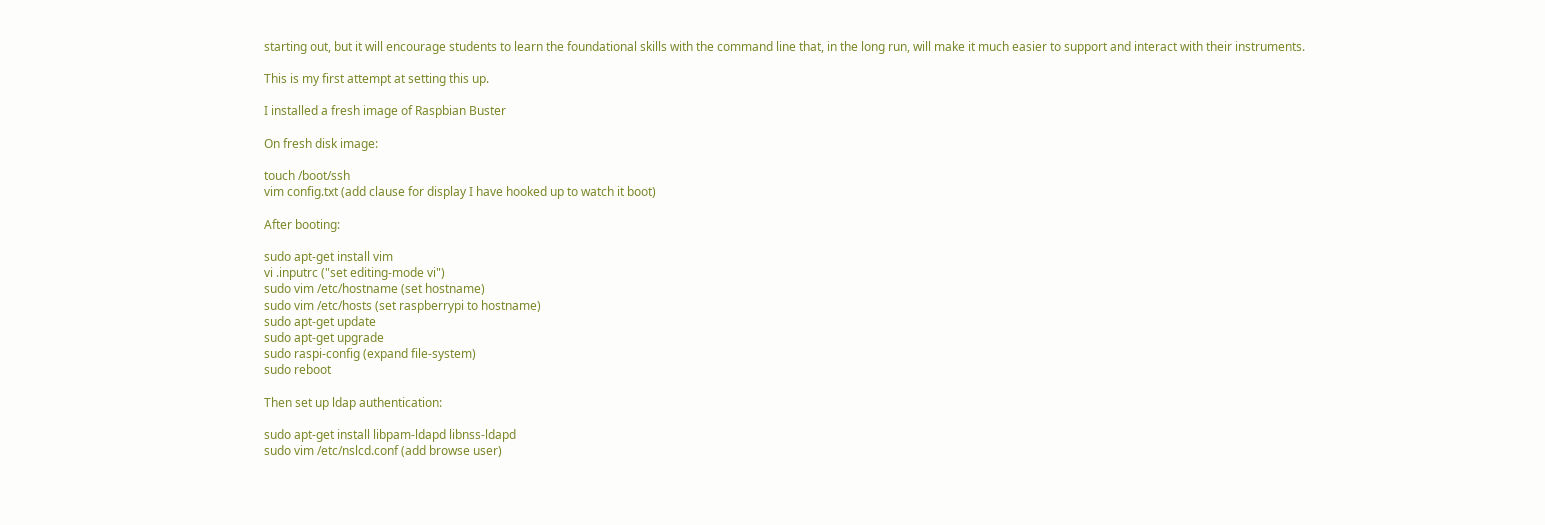starting out, but it will encourage students to learn the foundational skills with the command line that, in the long run, will make it much easier to support and interact with their instruments.

This is my first attempt at setting this up.

I installed a fresh image of Raspbian Buster

On fresh disk image:

touch /boot/ssh
vim config.txt (add clause for display I have hooked up to watch it boot)

After booting:

sudo apt-get install vim
vi .inputrc ("set editing-mode vi")
sudo vim /etc/hostname (set hostname)
sudo vim /etc/hosts (set raspberrypi to hostname)
sudo apt-get update
sudo apt-get upgrade
sudo raspi-config (expand file-system)
sudo reboot

Then set up ldap authentication:

sudo apt-get install libpam-ldapd libnss-ldapd
sudo vim /etc/nslcd.conf (add browse user)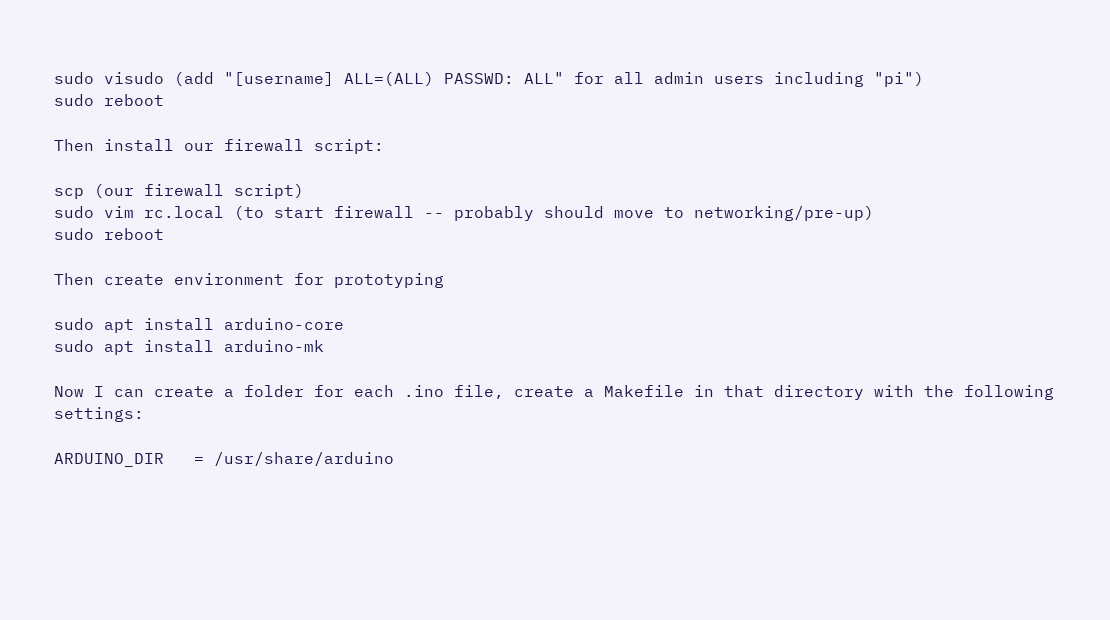sudo visudo (add "[username] ALL=(ALL) PASSWD: ALL" for all admin users including "pi")
sudo reboot

Then install our firewall script:

scp (our firewall script)
sudo vim rc.local (to start firewall -- probably should move to networking/pre-up)
sudo reboot

Then create environment for prototyping

sudo apt install arduino-core
sudo apt install arduino-mk

Now I can create a folder for each .ino file, create a Makefile in that directory with the following settings:

ARDUINO_DIR   = /usr/share/arduino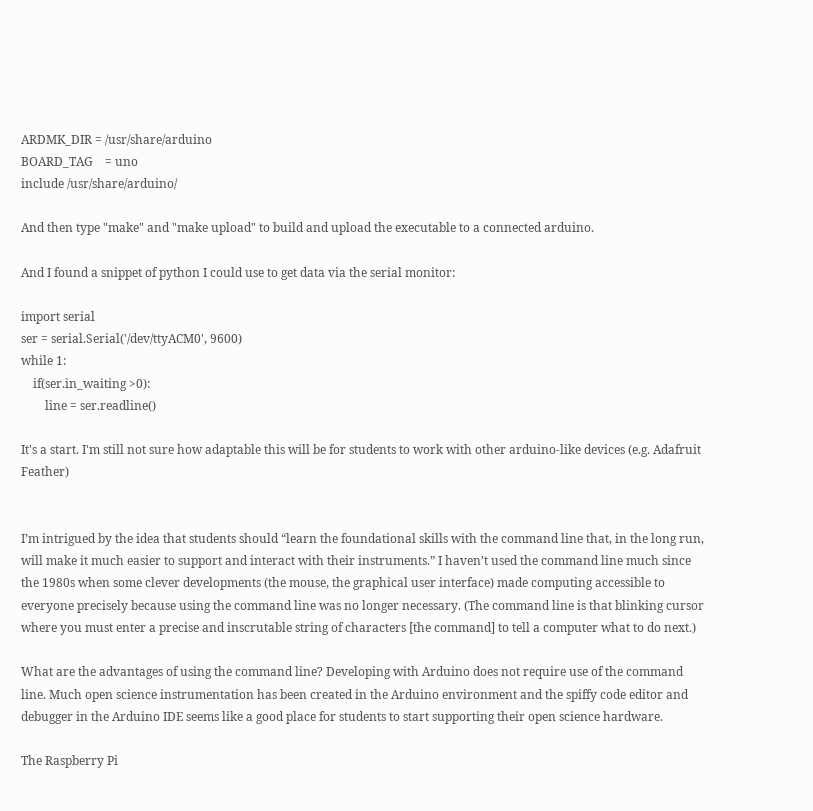ARDMK_DIR = /usr/share/arduino
BOARD_TAG    = uno
include /usr/share/arduino/

And then type "make" and "make upload" to build and upload the executable to a connected arduino.

And I found a snippet of python I could use to get data via the serial monitor:

import serial
ser = serial.Serial('/dev/ttyACM0', 9600)
while 1:
    if(ser.in_waiting >0):
        line = ser.readline()

It's a start. I'm still not sure how adaptable this will be for students to work with other arduino-like devices (e.g. Adafruit Feather)


I’m intrigued by the idea that students should “learn the foundational skills with the command line that, in the long run, will make it much easier to support and interact with their instruments.” I haven’t used the command line much since the 1980s when some clever developments (the mouse, the graphical user interface) made computing accessible to everyone precisely because using the command line was no longer necessary. (The command line is that blinking cursor where you must enter a precise and inscrutable string of characters [the command] to tell a computer what to do next.)

What are the advantages of using the command line? Developing with Arduino does not require use of the command line. Much open science instrumentation has been created in the Arduino environment and the spiffy code editor and debugger in the Arduino IDE seems like a good place for students to start supporting their open science hardware.

The Raspberry Pi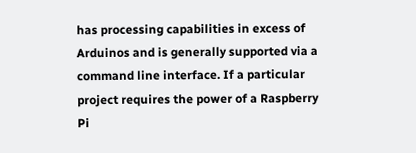has processing capabilities in excess of Arduinos and is generally supported via a command line interface. If a particular project requires the power of a Raspberry Pi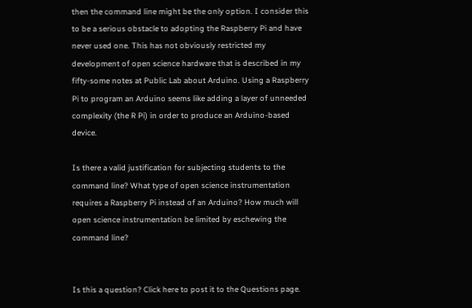then the command line might be the only option. I consider this to be a serious obstacle to adopting the Raspberry Pi and have never used one. This has not obviously restricted my development of open science hardware that is described in my fifty-some notes at Public Lab about Arduino. Using a Raspberry Pi to program an Arduino seems like adding a layer of unneeded complexity (the R Pi) in order to produce an Arduino-based device.

Is there a valid justification for subjecting students to the command line? What type of open science instrumentation requires a Raspberry Pi instead of an Arduino? How much will open science instrumentation be limited by eschewing the command line?


Is this a question? Click here to post it to the Questions page.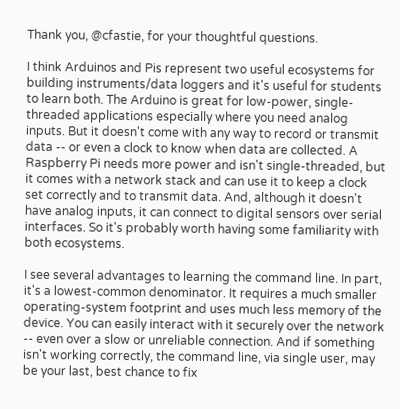Thank you, @cfastie, for your thoughtful questions.

I think Arduinos and Pis represent two useful ecosystems for building instruments/data loggers and it's useful for students to learn both. The Arduino is great for low-power, single-threaded applications especially where you need analog inputs. But it doesn't come with any way to record or transmit data -- or even a clock to know when data are collected. A Raspberry Pi needs more power and isn't single-threaded, but it comes with a network stack and can use it to keep a clock set correctly and to transmit data. And, although it doesn't have analog inputs, it can connect to digital sensors over serial interfaces. So it's probably worth having some familiarity with both ecosystems.

I see several advantages to learning the command line. In part, it's a lowest-common denominator. It requires a much smaller operating-system footprint and uses much less memory of the device. You can easily interact with it securely over the network -- even over a slow or unreliable connection. And if something isn't working correctly, the command line, via single user, may be your last, best chance to fix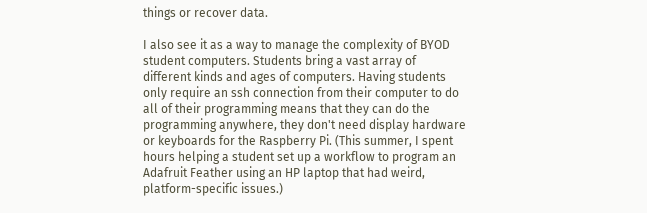things or recover data.

I also see it as a way to manage the complexity of BYOD student computers. Students bring a vast array of different kinds and ages of computers. Having students only require an ssh connection from their computer to do all of their programming means that they can do the programming anywhere, they don't need display hardware or keyboards for the Raspberry Pi. (This summer, I spent hours helping a student set up a workflow to program an Adafruit Feather using an HP laptop that had weird, platform-specific issues.)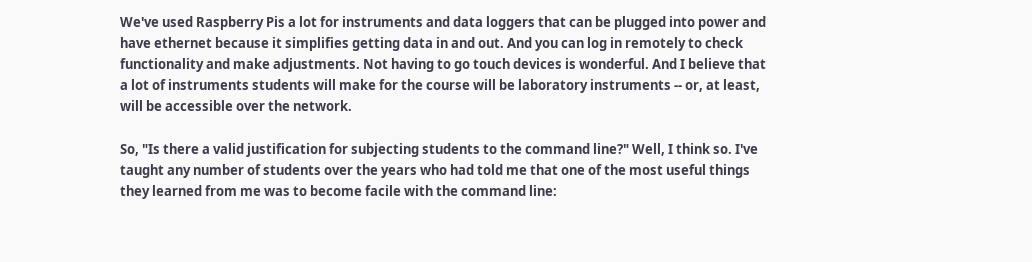We've used Raspberry Pis a lot for instruments and data loggers that can be plugged into power and have ethernet because it simplifies getting data in and out. And you can log in remotely to check functionality and make adjustments. Not having to go touch devices is wonderful. And I believe that a lot of instruments students will make for the course will be laboratory instruments -- or, at least, will be accessible over the network.

So, "Is there a valid justification for subjecting students to the command line?" Well, I think so. I've taught any number of students over the years who had told me that one of the most useful things they learned from me was to become facile with the command line: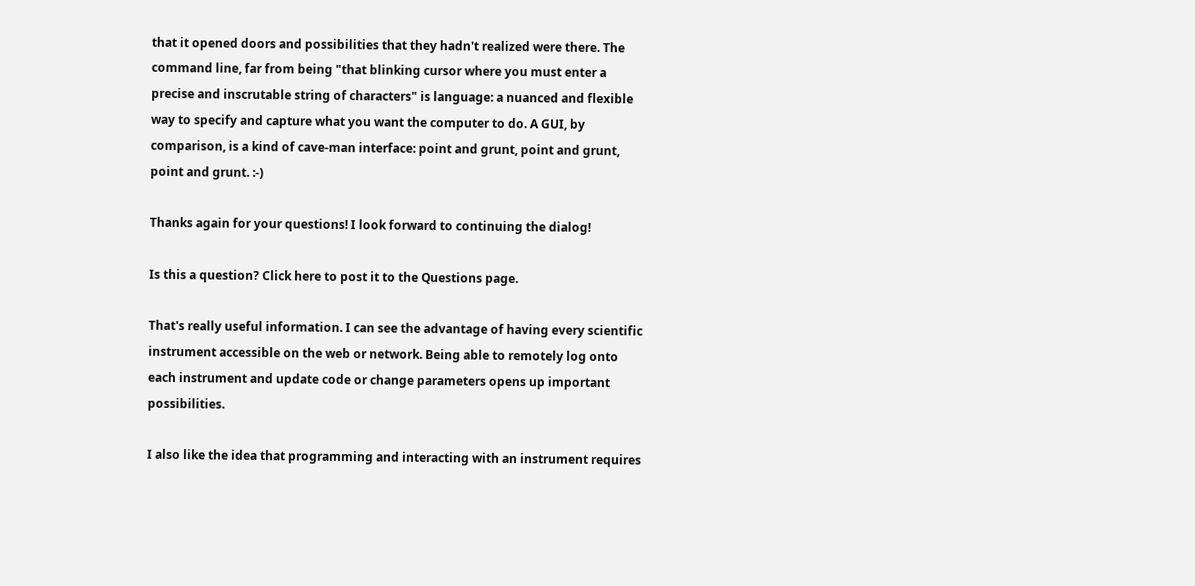that it opened doors and possibilities that they hadn't realized were there. The command line, far from being "that blinking cursor where you must enter a precise and inscrutable string of characters" is language: a nuanced and flexible way to specify and capture what you want the computer to do. A GUI, by comparison, is a kind of cave-man interface: point and grunt, point and grunt, point and grunt. :-)

Thanks again for your questions! I look forward to continuing the dialog!

Is this a question? Click here to post it to the Questions page.

That's really useful information. I can see the advantage of having every scientific instrument accessible on the web or network. Being able to remotely log onto each instrument and update code or change parameters opens up important possibilities.

I also like the idea that programming and interacting with an instrument requires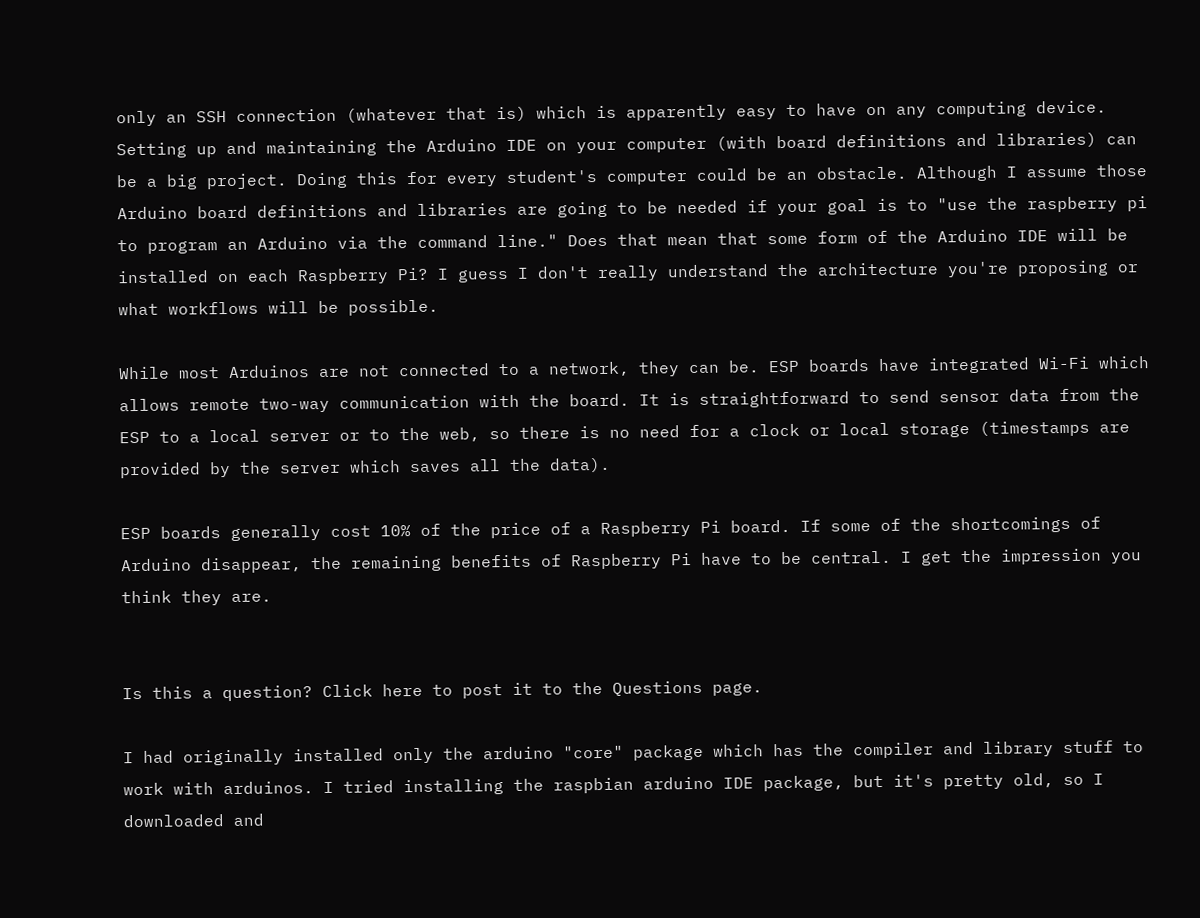only an SSH connection (whatever that is) which is apparently easy to have on any computing device. Setting up and maintaining the Arduino IDE on your computer (with board definitions and libraries) can be a big project. Doing this for every student's computer could be an obstacle. Although I assume those Arduino board definitions and libraries are going to be needed if your goal is to "use the raspberry pi to program an Arduino via the command line." Does that mean that some form of the Arduino IDE will be installed on each Raspberry Pi? I guess I don't really understand the architecture you're proposing or what workflows will be possible.

While most Arduinos are not connected to a network, they can be. ESP boards have integrated Wi-Fi which allows remote two-way communication with the board. It is straightforward to send sensor data from the ESP to a local server or to the web, so there is no need for a clock or local storage (timestamps are provided by the server which saves all the data).

ESP boards generally cost 10% of the price of a Raspberry Pi board. If some of the shortcomings of Arduino disappear, the remaining benefits of Raspberry Pi have to be central. I get the impression you think they are.


Is this a question? Click here to post it to the Questions page.

I had originally installed only the arduino "core" package which has the compiler and library stuff to work with arduinos. I tried installing the raspbian arduino IDE package, but it's pretty old, so I downloaded and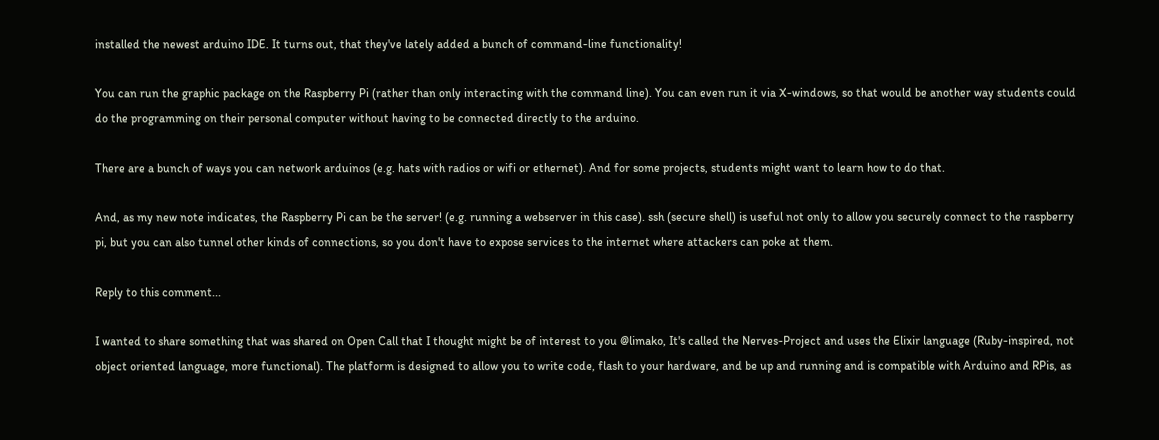installed the newest arduino IDE. It turns out, that they've lately added a bunch of command-line functionality!

You can run the graphic package on the Raspberry Pi (rather than only interacting with the command line). You can even run it via X-windows, so that would be another way students could do the programming on their personal computer without having to be connected directly to the arduino.

There are a bunch of ways you can network arduinos (e.g. hats with radios or wifi or ethernet). And for some projects, students might want to learn how to do that.

And, as my new note indicates, the Raspberry Pi can be the server! (e.g. running a webserver in this case). ssh (secure shell) is useful not only to allow you securely connect to the raspberry pi, but you can also tunnel other kinds of connections, so you don't have to expose services to the internet where attackers can poke at them.

Reply to this comment...

I wanted to share something that was shared on Open Call that I thought might be of interest to you @limako, It's called the Nerves-Project and uses the Elixir language (Ruby-inspired, not object oriented language, more functional). The platform is designed to allow you to write code, flash to your hardware, and be up and running and is compatible with Arduino and RPis, as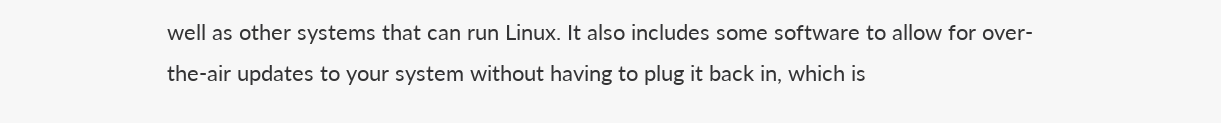well as other systems that can run Linux. It also includes some software to allow for over-the-air updates to your system without having to plug it back in, which is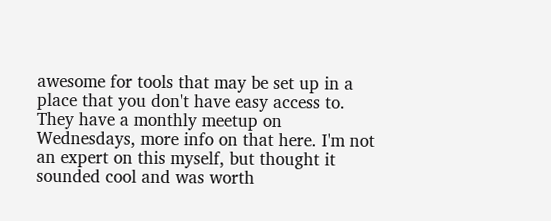awesome for tools that may be set up in a place that you don't have easy access to. They have a monthly meetup on Wednesdays, more info on that here. I'm not an expert on this myself, but thought it sounded cool and was worth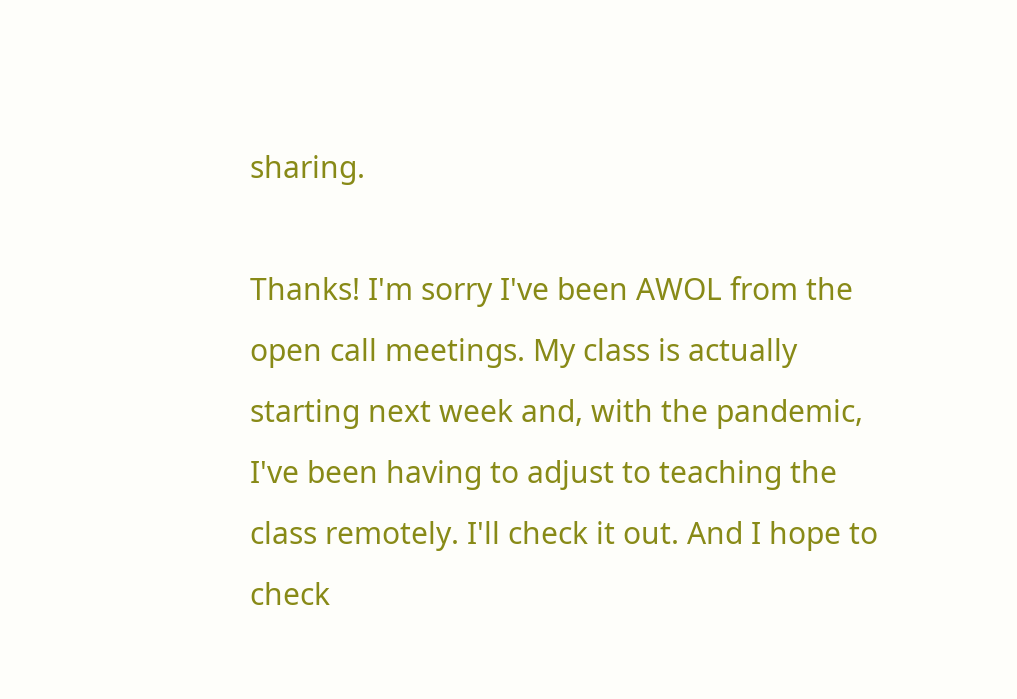sharing.

Thanks! I'm sorry I've been AWOL from the open call meetings. My class is actually starting next week and, with the pandemic, I've been having to adjust to teaching the class remotely. I'll check it out. And I hope to check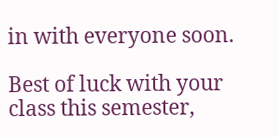in with everyone soon.

Best of luck with your class this semester,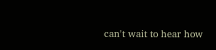can't wait to hear how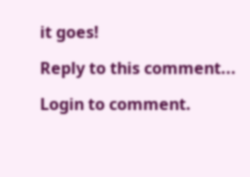it goes!

Reply to this comment...

Login to comment.